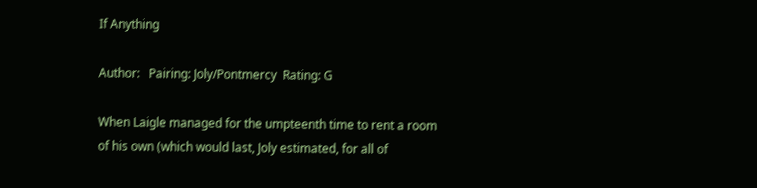If Anything

Author:   Pairing: Joly/Pontmercy  Rating: G

When Laigle managed for the umpteenth time to rent a room of his own (which would last, Joly estimated, for all of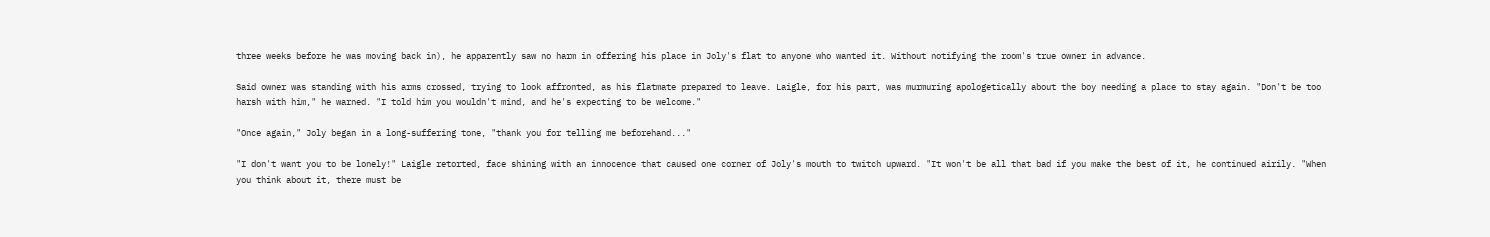three weeks before he was moving back in), he apparently saw no harm in offering his place in Joly's flat to anyone who wanted it. Without notifying the room's true owner in advance.

Said owner was standing with his arms crossed, trying to look affronted, as his flatmate prepared to leave. Laigle, for his part, was murmuring apologetically about the boy needing a place to stay again. "Don't be too harsh with him," he warned. "I told him you wouldn't mind, and he's expecting to be welcome."

"Once again," Joly began in a long-suffering tone, "thank you for telling me beforehand..."

"I don't want you to be lonely!" Laigle retorted, face shining with an innocence that caused one corner of Joly's mouth to twitch upward. "It won't be all that bad if you make the best of it, he continued airily. "When you think about it, there must be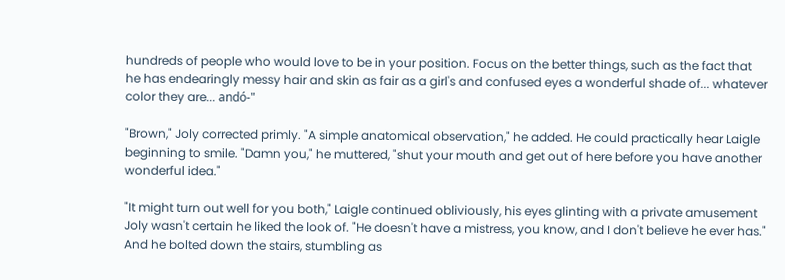hundreds of people who would love to be in your position. Focus on the better things, such as the fact that he has endearingly messy hair and skin as fair as a girl's and confused eyes a wonderful shade of... whatever color they are... andó-"

"Brown," Joly corrected primly. "A simple anatomical observation," he added. He could practically hear Laigle beginning to smile. "Damn you," he muttered, "shut your mouth and get out of here before you have another wonderful idea."

"It might turn out well for you both," Laigle continued obliviously, his eyes glinting with a private amusement Joly wasn't certain he liked the look of. "He doesn't have a mistress, you know, and I don't believe he ever has." And he bolted down the stairs, stumbling as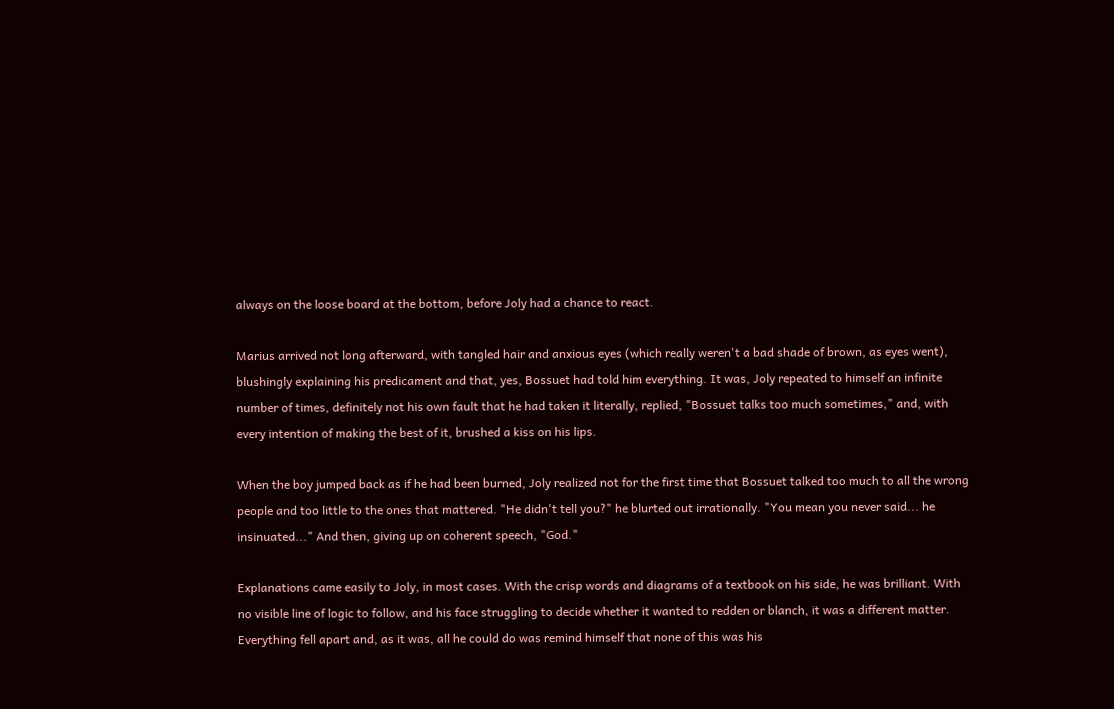always on the loose board at the bottom, before Joly had a chance to react.

Marius arrived not long afterward, with tangled hair and anxious eyes (which really weren't a bad shade of brown, as eyes went), blushingly explaining his predicament and that, yes, Bossuet had told him everything. It was, Joly repeated to himself an infinite number of times, definitely not his own fault that he had taken it literally, replied, "Bossuet talks too much sometimes," and, with every intention of making the best of it, brushed a kiss on his lips.

When the boy jumped back as if he had been burned, Joly realized not for the first time that Bossuet talked too much to all the wrong people and too little to the ones that mattered. "He didn't tell you?" he blurted out irrationally. "You mean you never said... he insinuated..." And then, giving up on coherent speech, "God."

Explanations came easily to Joly, in most cases. With the crisp words and diagrams of a textbook on his side, he was brilliant. With no visible line of logic to follow, and his face struggling to decide whether it wanted to redden or blanch, it was a different matter. Everything fell apart and, as it was, all he could do was remind himself that none of this was his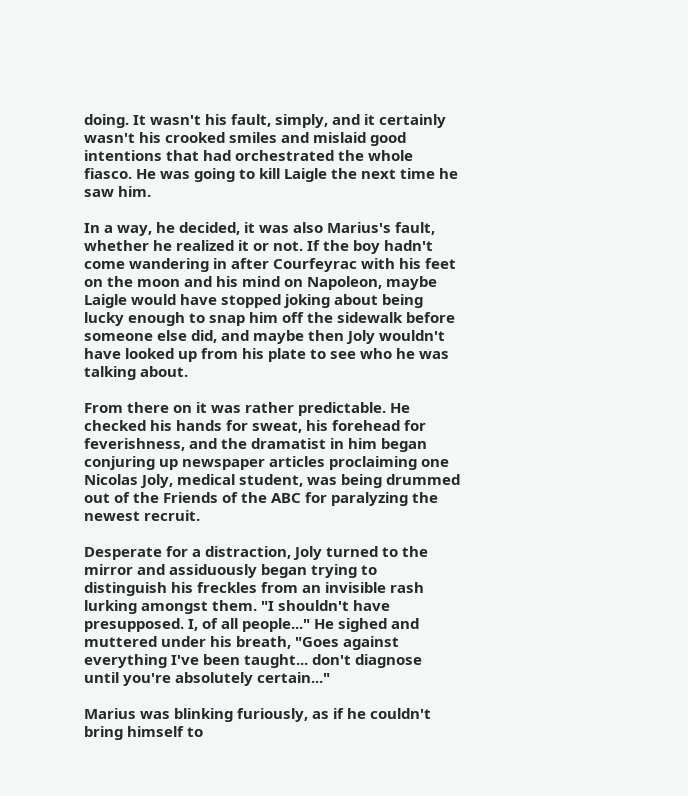doing. It wasn't his fault, simply, and it certainly wasn't his crooked smiles and mislaid good intentions that had orchestrated the whole fiasco. He was going to kill Laigle the next time he saw him.

In a way, he decided, it was also Marius's fault, whether he realized it or not. If the boy hadn't come wandering in after Courfeyrac with his feet on the moon and his mind on Napoleon, maybe Laigle would have stopped joking about being lucky enough to snap him off the sidewalk before someone else did, and maybe then Joly wouldn't have looked up from his plate to see who he was talking about.

From there on it was rather predictable. He checked his hands for sweat, his forehead for feverishness, and the dramatist in him began conjuring up newspaper articles proclaiming one Nicolas Joly, medical student, was being drummed out of the Friends of the ABC for paralyzing the newest recruit.

Desperate for a distraction, Joly turned to the mirror and assiduously began trying to distinguish his freckles from an invisible rash lurking amongst them. "I shouldn't have presupposed. I, of all people..." He sighed and muttered under his breath, "Goes against everything I've been taught... don't diagnose until you're absolutely certain..."

Marius was blinking furiously, as if he couldn't bring himself to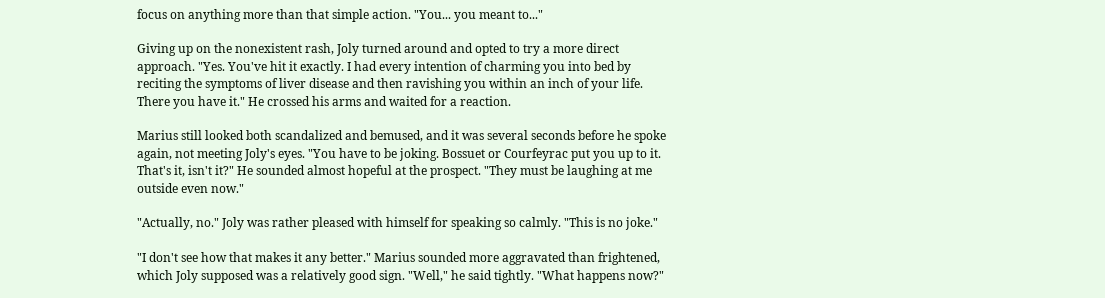focus on anything more than that simple action. "You... you meant to..."

Giving up on the nonexistent rash, Joly turned around and opted to try a more direct approach. "Yes. You've hit it exactly. I had every intention of charming you into bed by reciting the symptoms of liver disease and then ravishing you within an inch of your life. There you have it." He crossed his arms and waited for a reaction.

Marius still looked both scandalized and bemused, and it was several seconds before he spoke again, not meeting Joly's eyes. "You have to be joking. Bossuet or Courfeyrac put you up to it. That's it, isn't it?" He sounded almost hopeful at the prospect. "They must be laughing at me outside even now."

"Actually, no." Joly was rather pleased with himself for speaking so calmly. "This is no joke."

"I don't see how that makes it any better." Marius sounded more aggravated than frightened, which Joly supposed was a relatively good sign. "Well," he said tightly. "What happens now?"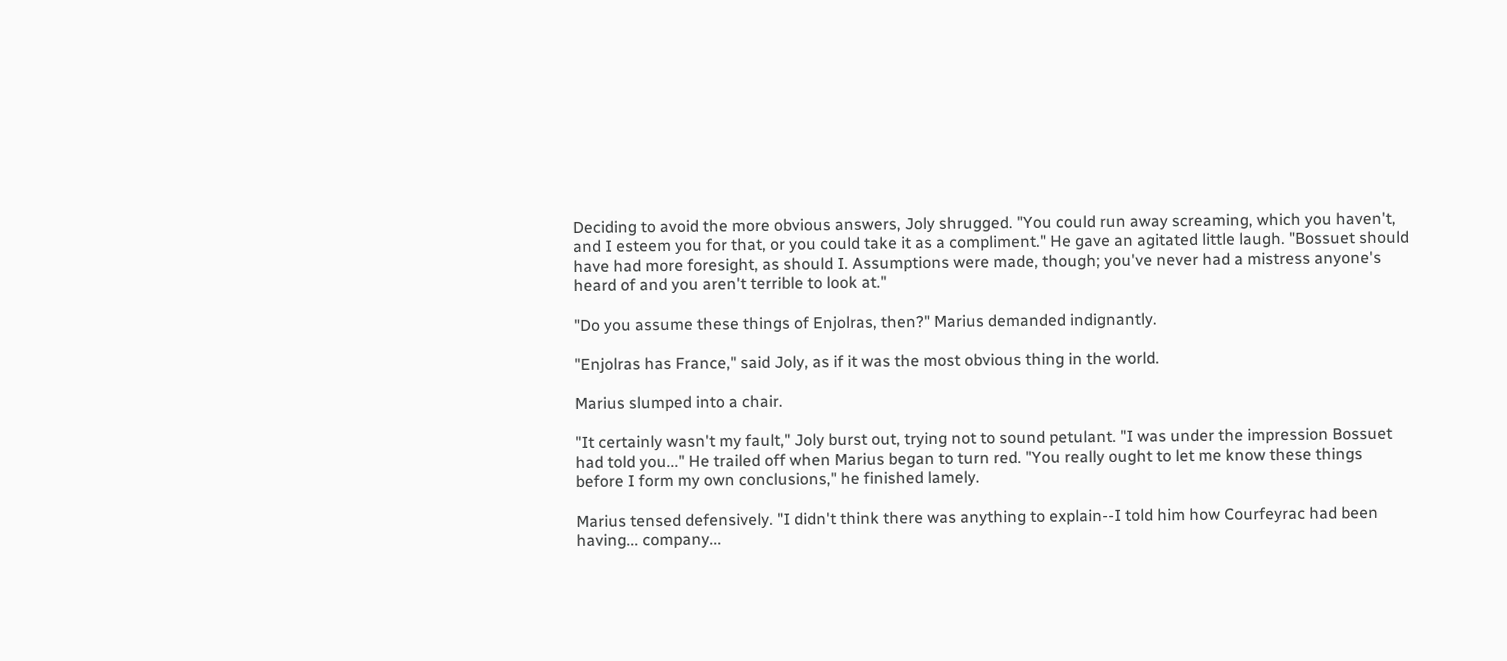Deciding to avoid the more obvious answers, Joly shrugged. "You could run away screaming, which you haven't, and I esteem you for that, or you could take it as a compliment." He gave an agitated little laugh. "Bossuet should have had more foresight, as should I. Assumptions were made, though; you've never had a mistress anyone's heard of and you aren't terrible to look at."

"Do you assume these things of Enjolras, then?" Marius demanded indignantly.

"Enjolras has France," said Joly, as if it was the most obvious thing in the world.

Marius slumped into a chair.

"It certainly wasn't my fault," Joly burst out, trying not to sound petulant. "I was under the impression Bossuet had told you..." He trailed off when Marius began to turn red. "You really ought to let me know these things before I form my own conclusions," he finished lamely.

Marius tensed defensively. "I didn't think there was anything to explain--I told him how Courfeyrac had been having... company...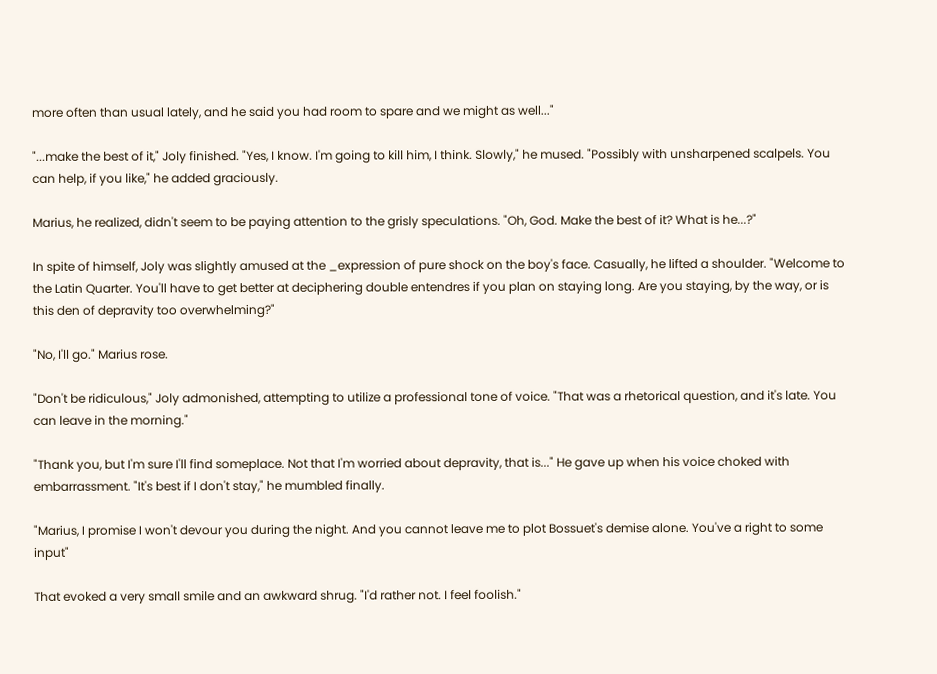more often than usual lately, and he said you had room to spare and we might as well..."

"...make the best of it," Joly finished. "Yes, I know. I'm going to kill him, I think. Slowly," he mused. "Possibly with unsharpened scalpels. You can help, if you like," he added graciously.

Marius, he realized, didn't seem to be paying attention to the grisly speculations. "Oh, God. Make the best of it? What is he...?"

In spite of himself, Joly was slightly amused at the _expression of pure shock on the boy's face. Casually, he lifted a shoulder. "Welcome to the Latin Quarter. You'll have to get better at deciphering double entendres if you plan on staying long. Are you staying, by the way, or is this den of depravity too overwhelming?"

"No, I'll go." Marius rose.

"Don't be ridiculous," Joly admonished, attempting to utilize a professional tone of voice. "That was a rhetorical question, and it's late. You can leave in the morning."

"Thank you, but I'm sure I'll find someplace. Not that I'm worried about depravity, that is..." He gave up when his voice choked with embarrassment. "It's best if I don't stay," he mumbled finally.

"Marius, I promise I won't devour you during the night. And you cannot leave me to plot Bossuet's demise alone. You've a right to some input"

That evoked a very small smile and an awkward shrug. "I'd rather not. I feel foolish."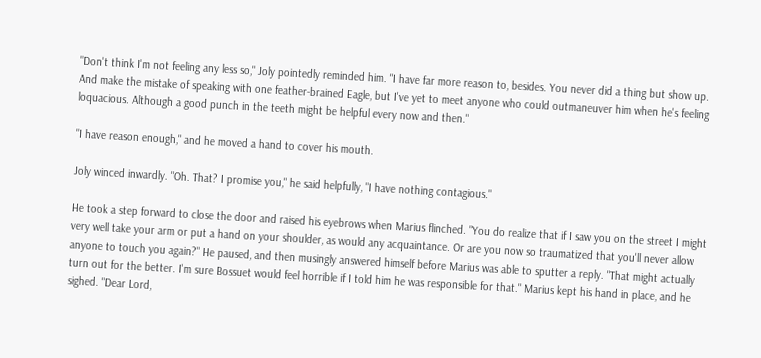"Don't think I'm not feeling any less so," Joly pointedly reminded him. "I have far more reason to, besides. You never did a thing but show up. And make the mistake of speaking with one feather-brained Eagle, but I've yet to meet anyone who could outmaneuver him when he's feeling loquacious. Although a good punch in the teeth might be helpful every now and then."

"I have reason enough," and he moved a hand to cover his mouth.

Joly winced inwardly. "Oh. That? I promise you," he said helpfully, "I have nothing contagious."

He took a step forward to close the door and raised his eyebrows when Marius flinched. "You do realize that if I saw you on the street I might very well take your arm or put a hand on your shoulder, as would any acquaintance. Or are you now so traumatized that you'll never allow anyone to touch you again?" He paused, and then musingly answered himself before Marius was able to sputter a reply. "That might actually turn out for the better. I'm sure Bossuet would feel horrible if I told him he was responsible for that." Marius kept his hand in place, and he sighed. "Dear Lord,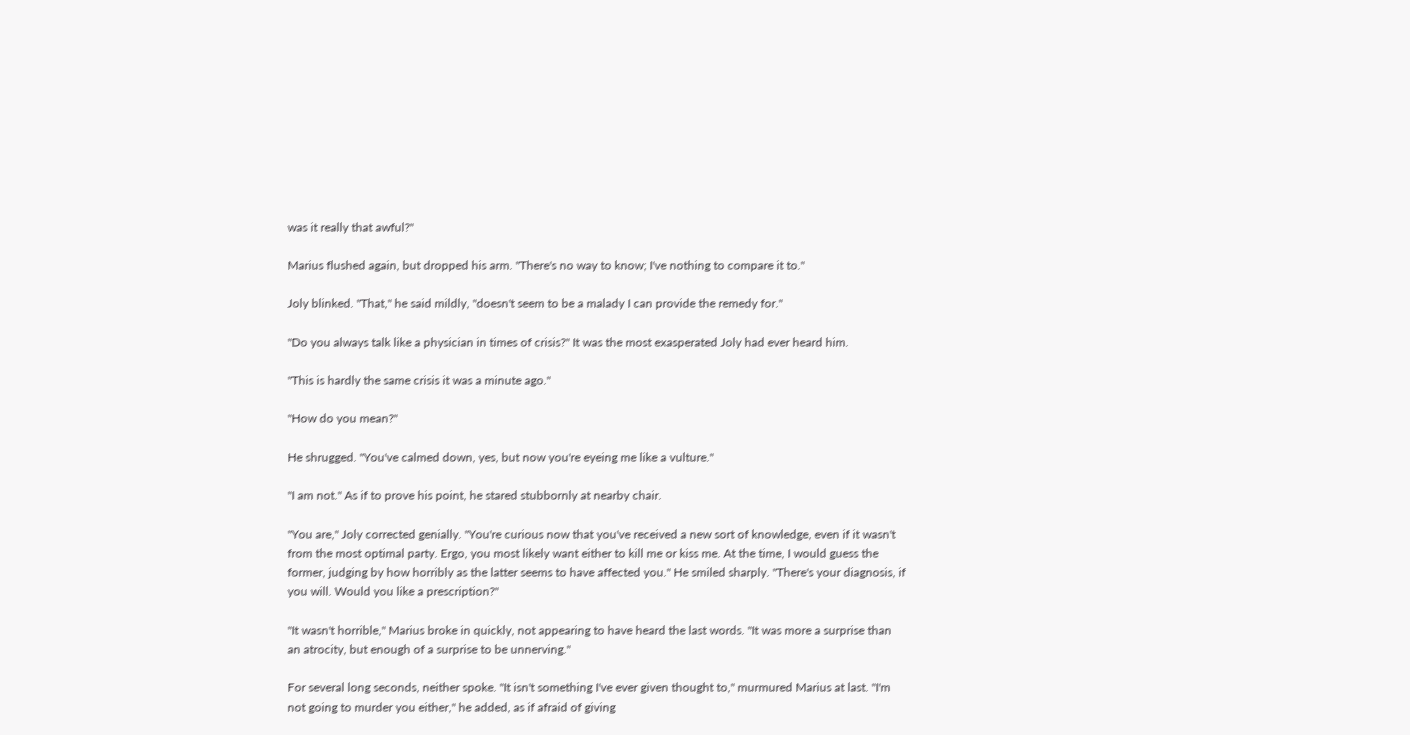was it really that awful?"

Marius flushed again, but dropped his arm. "There's no way to know; I've nothing to compare it to."

Joly blinked. "That," he said mildly, "doesn't seem to be a malady I can provide the remedy for."

"Do you always talk like a physician in times of crisis?" It was the most exasperated Joly had ever heard him.

"This is hardly the same crisis it was a minute ago."

"How do you mean?"

He shrugged. "You've calmed down, yes, but now you're eyeing me like a vulture."

"I am not." As if to prove his point, he stared stubbornly at nearby chair.

"You are," Joly corrected genially. "You're curious now that you've received a new sort of knowledge, even if it wasn't from the most optimal party. Ergo, you most likely want either to kill me or kiss me. At the time, I would guess the former, judging by how horribly as the latter seems to have affected you." He smiled sharply. "There's your diagnosis, if you will. Would you like a prescription?"

"It wasn't horrible," Marius broke in quickly, not appearing to have heard the last words. "It was more a surprise than an atrocity, but enough of a surprise to be unnerving."

For several long seconds, neither spoke. "It isn't something I've ever given thought to," murmured Marius at last. "I'm not going to murder you either," he added, as if afraid of giving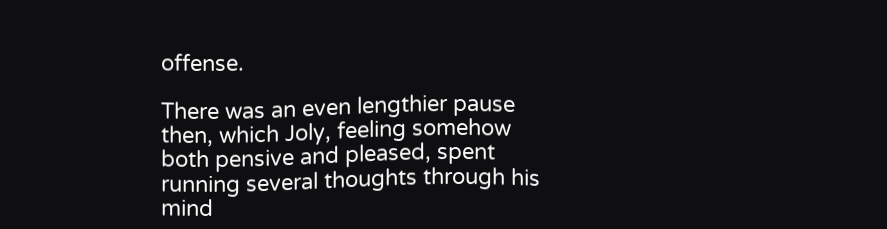offense.

There was an even lengthier pause then, which Joly, feeling somehow both pensive and pleased, spent running several thoughts through his mind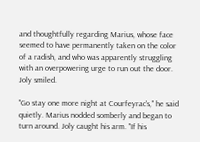and thoughtfully regarding Marius, whose face seemed to have permanently taken on the color of a radish, and who was apparently struggling with an overpowering urge to run out the door. Joly smiled.

"Go stay one more night at Courfeyrac's," he said quietly. Marius nodded somberly and began to turn around. Joly caught his arm. "If his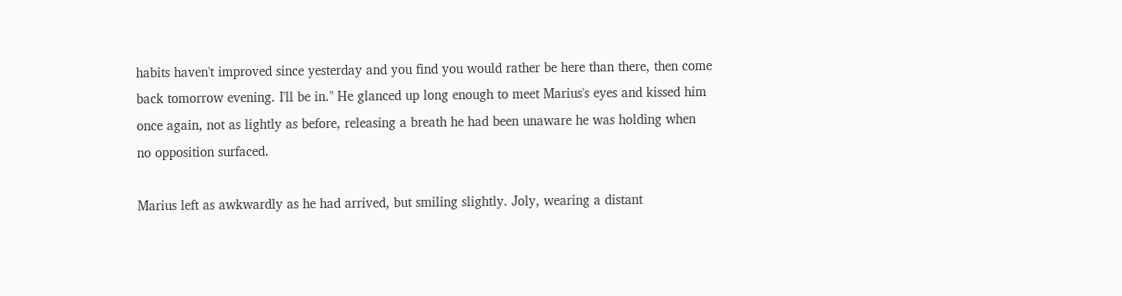habits haven't improved since yesterday and you find you would rather be here than there, then come back tomorrow evening. I'll be in." He glanced up long enough to meet Marius's eyes and kissed him once again, not as lightly as before, releasing a breath he had been unaware he was holding when no opposition surfaced.

Marius left as awkwardly as he had arrived, but smiling slightly. Joly, wearing a distant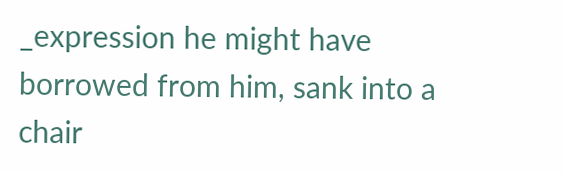_expression he might have borrowed from him, sank into a chair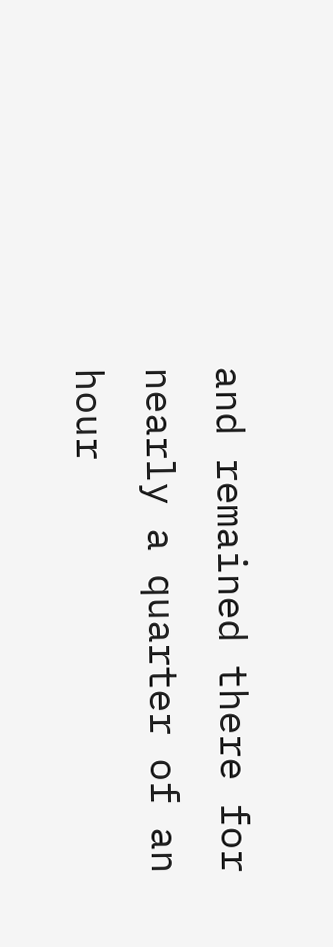and remained there for nearly a quarter of an hour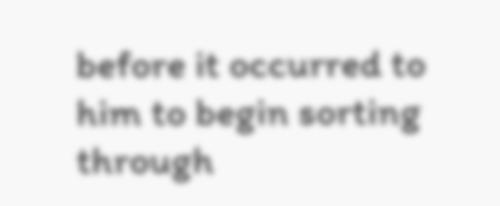before it occurred to him to begin sorting through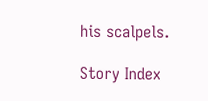his scalpels.

Story Index